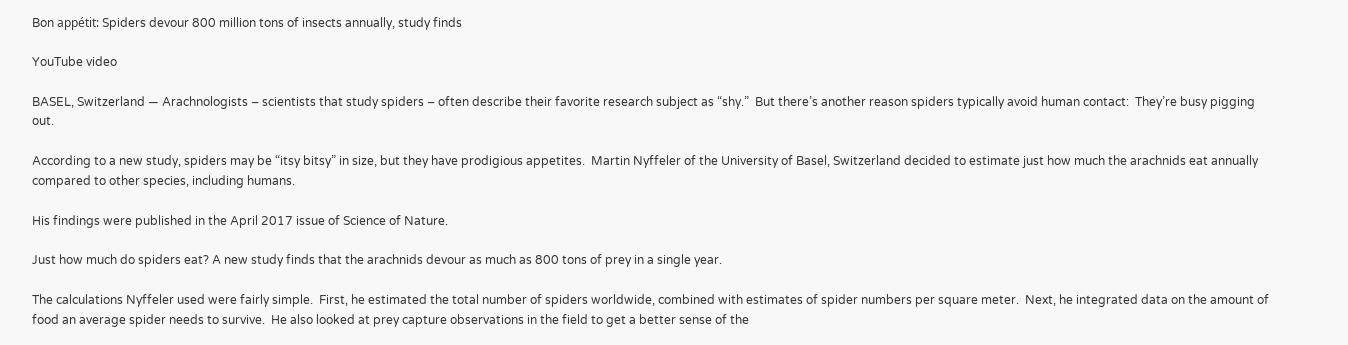Bon appétit: Spiders devour 800 million tons of insects annually, study finds

YouTube video

BASEL, Switzerland — Arachnologists – scientists that study spiders – often describe their favorite research subject as “shy.”  But there’s another reason spiders typically avoid human contact:  They’re busy pigging out.

According to a new study, spiders may be “itsy bitsy” in size, but they have prodigious appetites.  Martin Nyffeler of the University of Basel, Switzerland decided to estimate just how much the arachnids eat annually compared to other species, including humans.

His findings were published in the April 2017 issue of Science of Nature.

Just how much do spiders eat? A new study finds that the arachnids devour as much as 800 tons of prey in a single year.

The calculations Nyffeler used were fairly simple.  First, he estimated the total number of spiders worldwide, combined with estimates of spider numbers per square meter.  Next, he integrated data on the amount of food an average spider needs to survive.  He also looked at prey capture observations in the field to get a better sense of the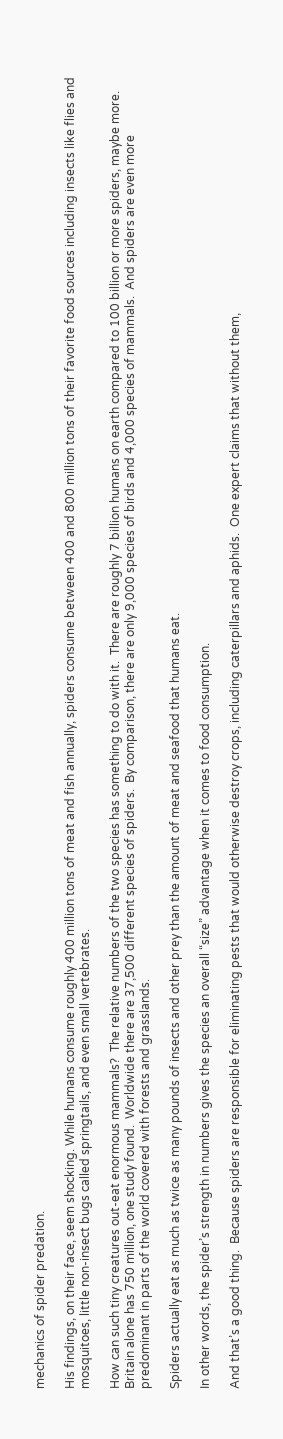mechanics of spider predation.

His findings, on their face, seem shocking. While humans consume roughly 400 million tons of meat and fish annually, spiders consume between 400 and 800 million tons of their favorite food sources including insects like flies and mosquitoes, little non-insect bugs called springtails, and even small vertebrates.

How can such tiny creatures out-eat enormous mammals?  The relative numbers of the two species has something to do with it.  There are roughly 7 billion humans on earth compared to 100 billion or more spiders, maybe more.  Britain alone has 750 million, one study found.  Worldwide there are 37,500 different species of spiders.  By comparison, there are only 9,000 species of birds and 4,000 species of mammals.  And spiders are even more predominant in parts of the world covered with forests and grasslands.

Spiders actually eat as much as twice as many pounds of insects and other prey than the amount of meat and seafood that humans eat.

In other words, the spider’s strength in numbers gives the species an overall “size” advantage when it comes to food consumption.

And that’s a good thing.  Because spiders are responsible for eliminating pests that would otherwise destroy crops, including caterpillars and aphids.  One expert claims that without them,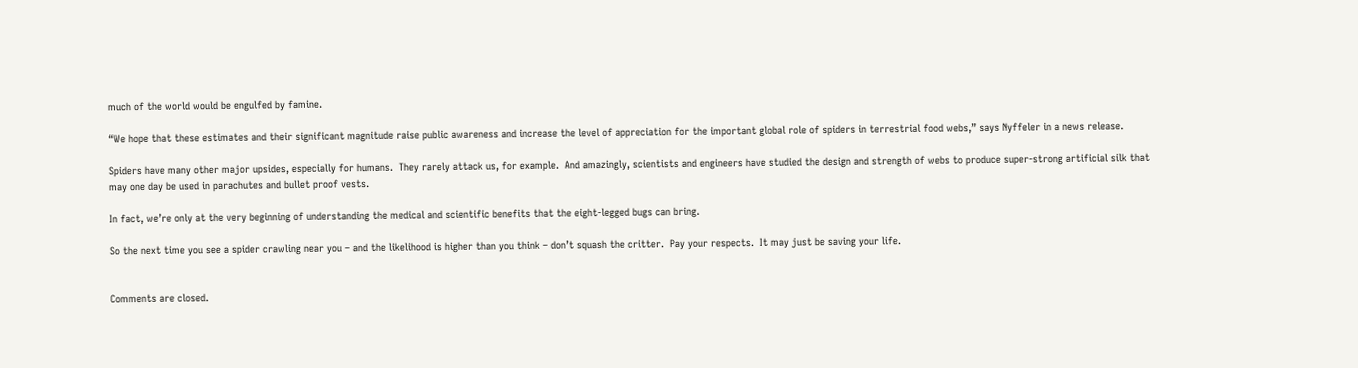much of the world would be engulfed by famine.

“We hope that these estimates and their significant magnitude raise public awareness and increase the level of appreciation for the important global role of spiders in terrestrial food webs,” says Nyffeler in a news release.

Spiders have many other major upsides, especially for humans.  They rarely attack us, for example.  And amazingly, scientists and engineers have studied the design and strength of webs to produce super-strong artificial silk that may one day be used in parachutes and bullet proof vests.

In fact, we’re only at the very beginning of understanding the medical and scientific benefits that the eight-legged bugs can bring.

So the next time you see a spider crawling near you – and the likelihood is higher than you think – don’t squash the critter.  Pay your respects.  It may just be saving your life.


Comments are closed.